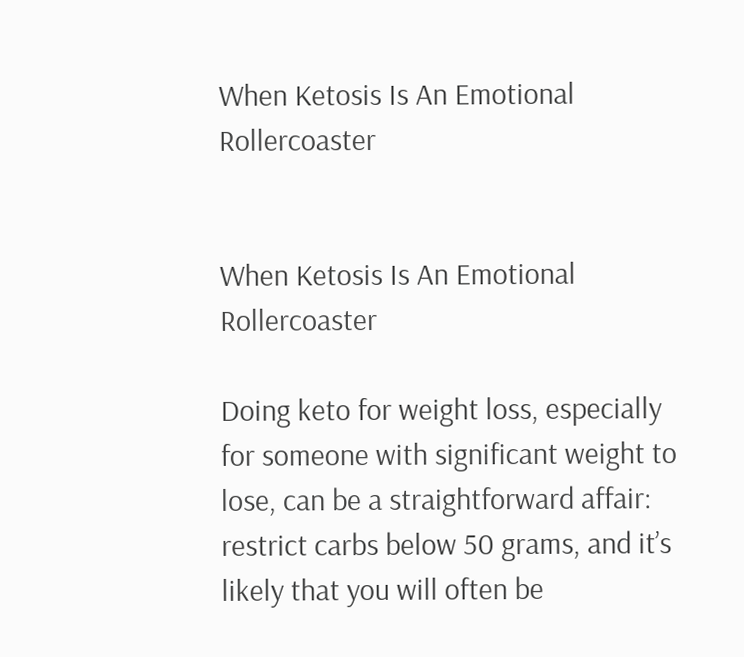When Ketosis Is An Emotional Rollercoaster


When Ketosis Is An Emotional Rollercoaster

Doing keto for weight loss, especially for someone with significant weight to lose, can be a straightforward affair: restrict carbs below 50 grams, and it’s likely that you will often be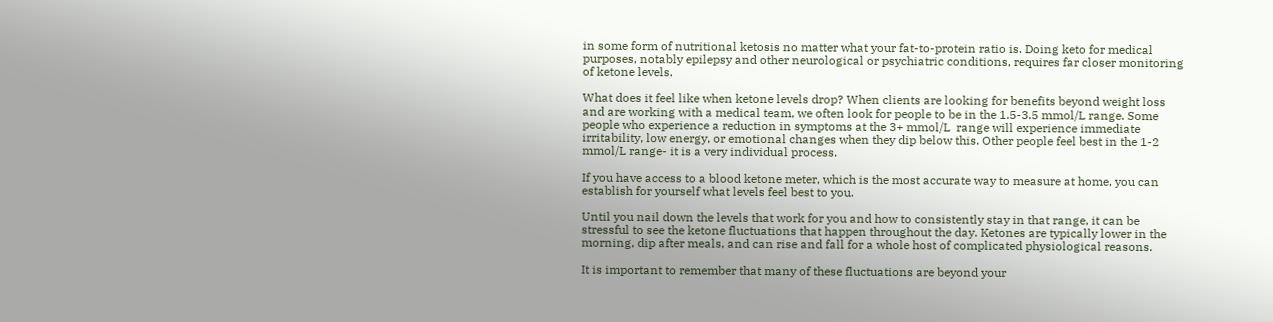in some form of nutritional ketosis no matter what your fat-to-protein ratio is. Doing keto for medical purposes, notably epilepsy and other neurological or psychiatric conditions, requires far closer monitoring of ketone levels.

What does it feel like when ketone levels drop? When clients are looking for benefits beyond weight loss and are working with a medical team, we often look for people to be in the 1.5-3.5 mmol/L range. Some people who experience a reduction in symptoms at the 3+ mmol/L  range will experience immediate irritability, low energy, or emotional changes when they dip below this. Other people feel best in the 1-2 mmol/L range- it is a very individual process.

If you have access to a blood ketone meter, which is the most accurate way to measure at home, you can establish for yourself what levels feel best to you.

Until you nail down the levels that work for you and how to consistently stay in that range, it can be stressful to see the ketone fluctuations that happen throughout the day. Ketones are typically lower in the morning, dip after meals, and can rise and fall for a whole host of complicated physiological reasons.

It is important to remember that many of these fluctuations are beyond your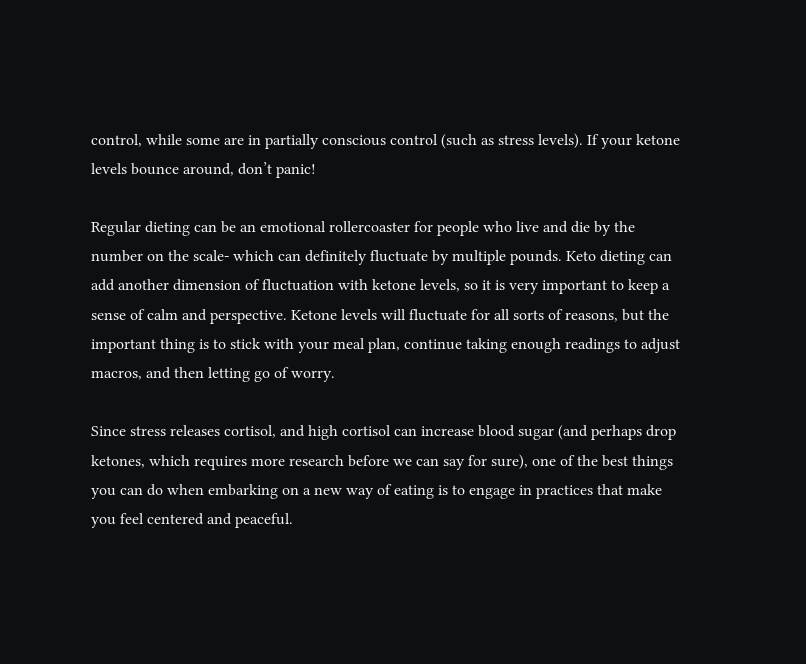control, while some are in partially conscious control (such as stress levels). If your ketone levels bounce around, don’t panic!

Regular dieting can be an emotional rollercoaster for people who live and die by the number on the scale- which can definitely fluctuate by multiple pounds. Keto dieting can add another dimension of fluctuation with ketone levels, so it is very important to keep a sense of calm and perspective. Ketone levels will fluctuate for all sorts of reasons, but the important thing is to stick with your meal plan, continue taking enough readings to adjust macros, and then letting go of worry.

Since stress releases cortisol, and high cortisol can increase blood sugar (and perhaps drop ketones, which requires more research before we can say for sure), one of the best things you can do when embarking on a new way of eating is to engage in practices that make you feel centered and peaceful.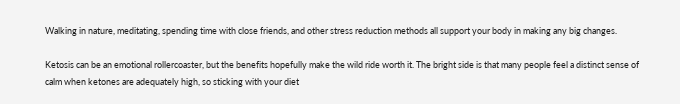Walking in nature, meditating, spending time with close friends, and other stress reduction methods all support your body in making any big changes.

Ketosis can be an emotional rollercoaster, but the benefits hopefully make the wild ride worth it. The bright side is that many people feel a distinct sense of calm when ketones are adequately high, so sticking with your diet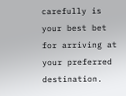carefully is your best bet for arriving at your preferred destination.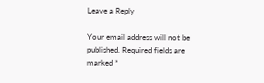Leave a Reply

Your email address will not be published. Required fields are marked *